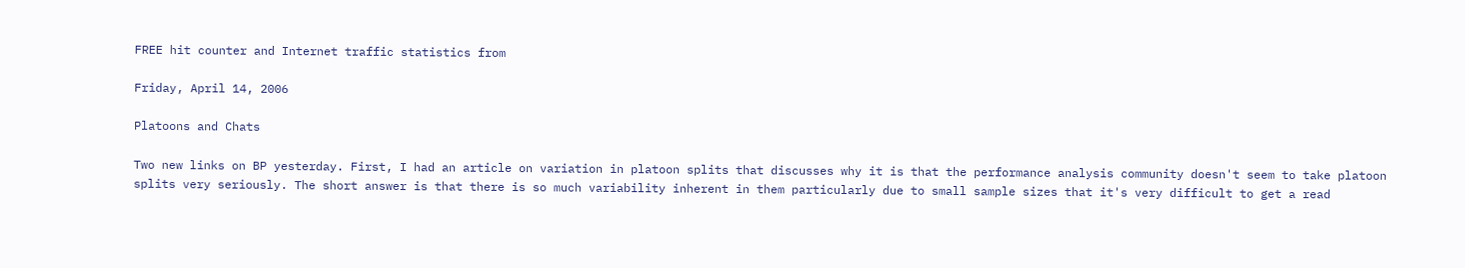FREE hit counter and Internet traffic statistics from

Friday, April 14, 2006

Platoons and Chats

Two new links on BP yesterday. First, I had an article on variation in platoon splits that discusses why it is that the performance analysis community doesn't seem to take platoon splits very seriously. The short answer is that there is so much variability inherent in them particularly due to small sample sizes that it's very difficult to get a read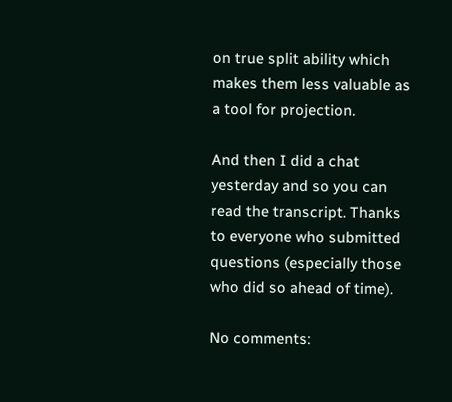on true split ability which makes them less valuable as a tool for projection.

And then I did a chat yesterday and so you can read the transcript. Thanks to everyone who submitted questions (especially those who did so ahead of time).

No comments: